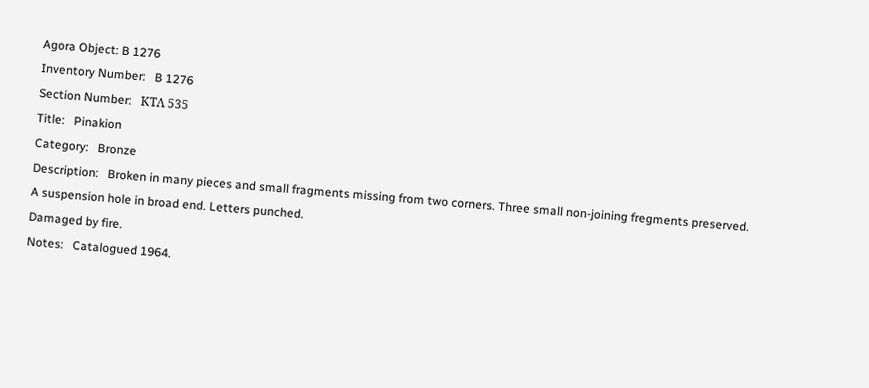Agora Object: B 1276
Inventory Number:   B 1276
Section Number:   ΚΤΛ 535
Title:   Pinakion
Category:   Bronze
Description:   Broken in many pieces and small fragments missing from two corners. Three small non-joining fregments preserved.
A suspension hole in broad end. Letters punched.
Damaged by fire.
Notes:   Catalogued 1964.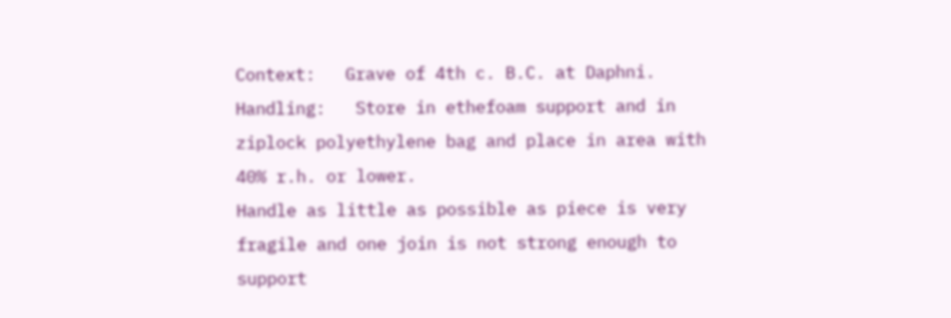Context:   Grave of 4th c. B.C. at Daphni.
Handling:   Store in ethefoam support and in ziplock polyethylene bag and place in area with 40% r.h. or lower.
Handle as little as possible as piece is very fragile and one join is not strong enough to support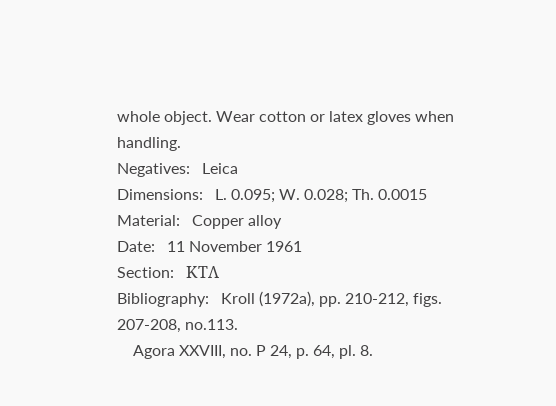whole object. Wear cotton or latex gloves when handling.
Negatives:   Leica
Dimensions:   L. 0.095; W. 0.028; Th. 0.0015
Material:   Copper alloy
Date:   11 November 1961
Section:   ΚΤΛ
Bibliography:   Kroll (1972a), pp. 210-212, figs. 207-208, no.113.
    Agora XXVIII, no. P 24, p. 64, pl. 8.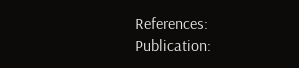References:   Publication: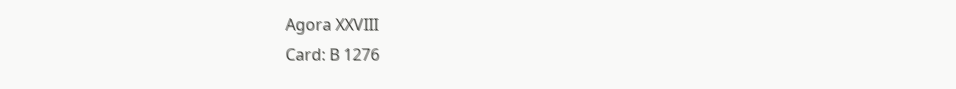Agora XXVIII
Card: B 1276